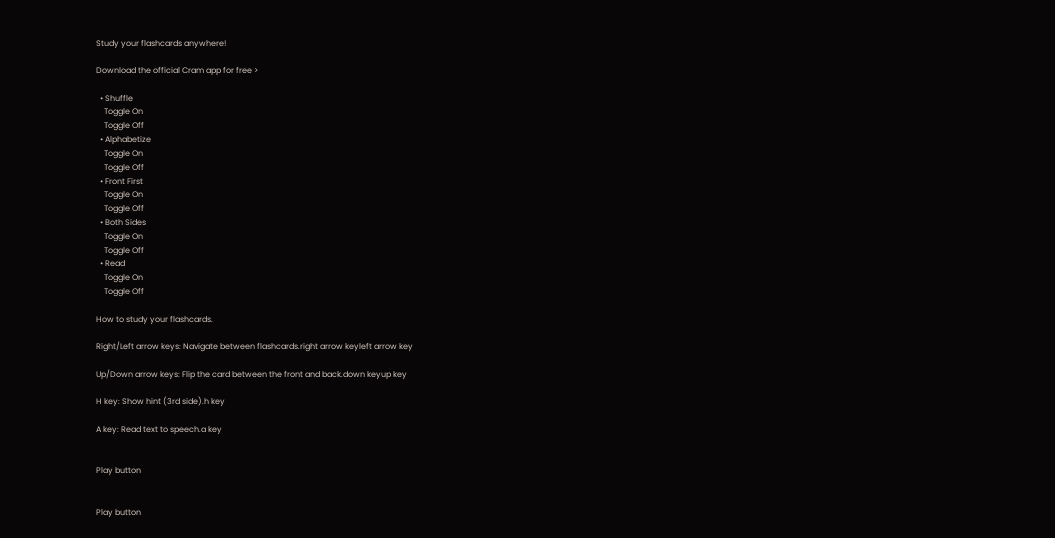Study your flashcards anywhere!

Download the official Cram app for free >

  • Shuffle
    Toggle On
    Toggle Off
  • Alphabetize
    Toggle On
    Toggle Off
  • Front First
    Toggle On
    Toggle Off
  • Both Sides
    Toggle On
    Toggle Off
  • Read
    Toggle On
    Toggle Off

How to study your flashcards.

Right/Left arrow keys: Navigate between flashcards.right arrow keyleft arrow key

Up/Down arrow keys: Flip the card between the front and back.down keyup key

H key: Show hint (3rd side).h key

A key: Read text to speech.a key


Play button


Play button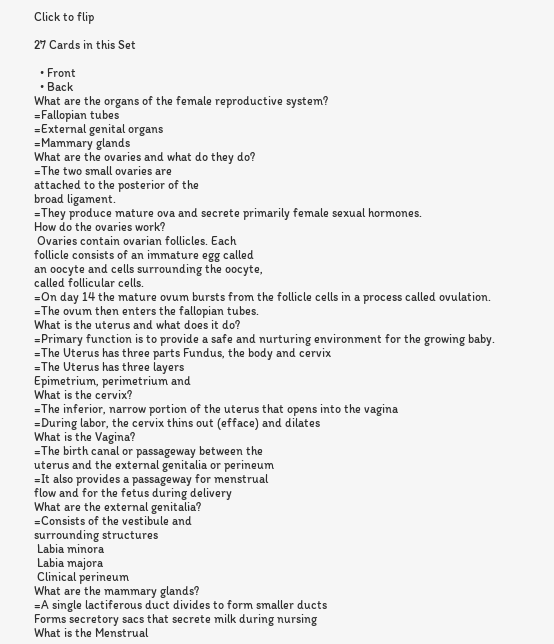Click to flip

27 Cards in this Set

  • Front
  • Back
What are the organs of the female reproductive system?
=Fallopian tubes
=External genital organs
=Mammary glands
What are the ovaries and what do they do?
=The two small ovaries are
attached to the posterior of the
broad ligament.
=They produce mature ova and secrete primarily female sexual hormones.
How do the ovaries work?
 Ovaries contain ovarian follicles. Each
follicle consists of an immature egg called
an oocyte and cells surrounding the oocyte,
called follicular cells.
=On day 14 the mature ovum bursts from the follicle cells in a process called ovulation.
=The ovum then enters the fallopian tubes.
What is the uterus and what does it do?
=Primary function is to provide a safe and nurturing environment for the growing baby.
=The Uterus has three parts Fundus, the body and cervix
=The Uterus has three layers
Epimetrium, perimetrium and
What is the cervix?
=The inferior, narrow portion of the uterus that opens into the vagina
=During labor, the cervix thins out (efface) and dilates
What is the Vagina?
=The birth canal or passageway between the
uterus and the external genitalia or perineum
=It also provides a passageway for menstrual
flow and for the fetus during delivery
What are the external genitalia?
=Consists of the vestibule and
surrounding structures
 Labia minora
 Labia majora
 Clinical perineum
What are the mammary glands?
=A single lactiferous duct divides to form smaller ducts
Forms secretory sacs that secrete milk during nursing
What is the Menstrual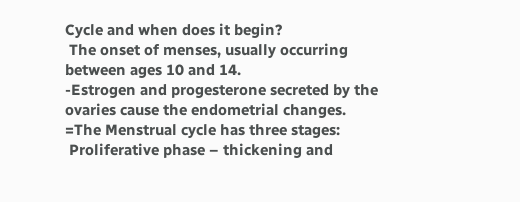Cycle and when does it begin?
 The onset of menses, usually occurring
between ages 10 and 14.
-Estrogen and progesterone secreted by the
ovaries cause the endometrial changes.
=The Menstrual cycle has three stages:
 Proliferative phase – thickening and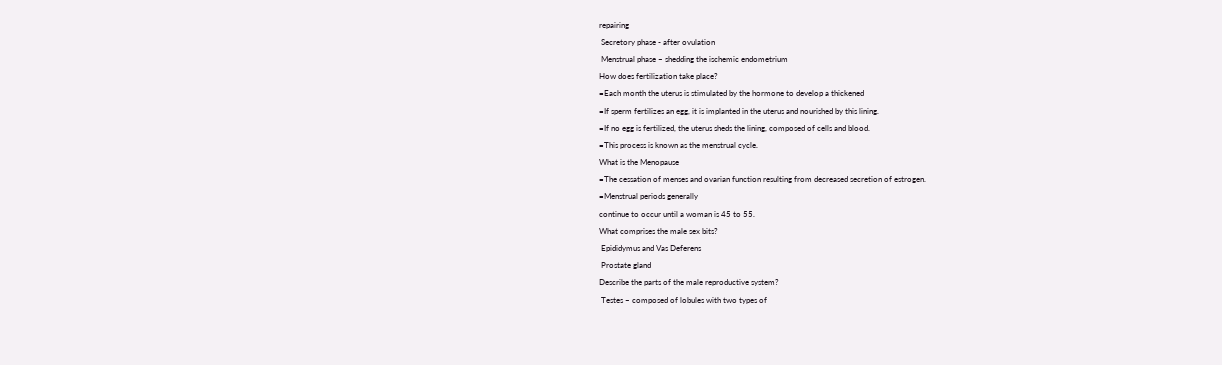repairing
 Secretory phase - after ovulation
 Menstrual phase – shedding the ischemic endometrium
How does fertilization take place?
=Each month the uterus is stimulated by the hormone to develop a thickened
=If sperm fertilizes an egg, it is implanted in the uterus and nourished by this lining.
=If no egg is fertilized, the uterus sheds the lining, composed of cells and blood.
=This process is known as the menstrual cycle.
What is the Menopause
=The cessation of menses and ovarian function resulting from decreased secretion of estrogen.
=Menstrual periods generally
continue to occur until a woman is 45 to 55.
What comprises the male sex bits?
 Epididymus and Vas Deferens
 Prostate gland
Describe the parts of the male reproductive system?
 Testes – composed of lobules with two types of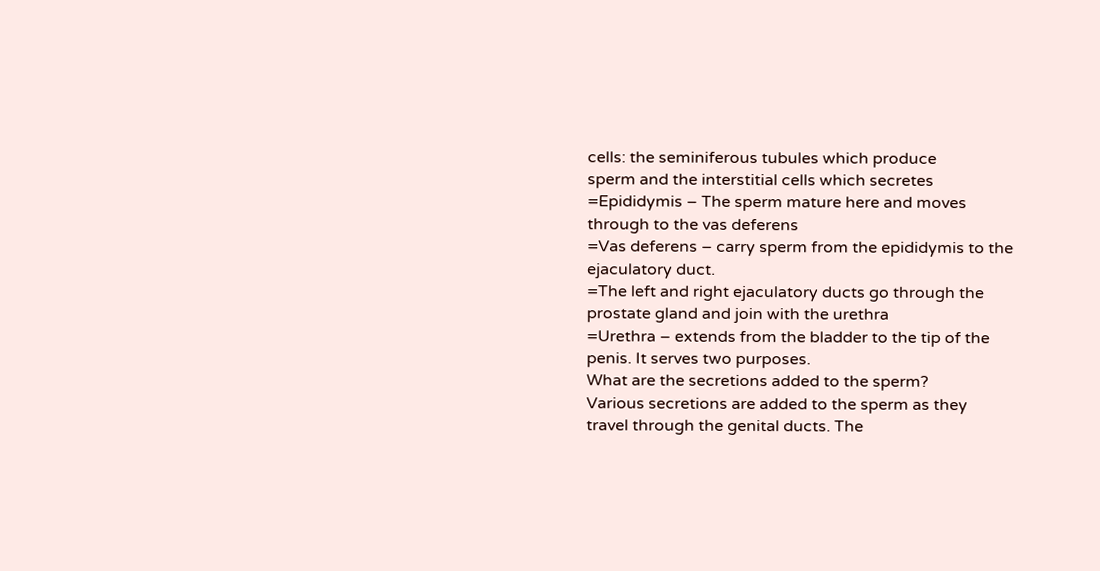cells: the seminiferous tubules which produce
sperm and the interstitial cells which secretes
=Epididymis – The sperm mature here and moves
through to the vas deferens
=Vas deferens – carry sperm from the epididymis to the ejaculatory duct.
=The left and right ejaculatory ducts go through the prostate gland and join with the urethra
=Urethra – extends from the bladder to the tip of the penis. It serves two purposes.
What are the secretions added to the sperm?
Various secretions are added to the sperm as they
travel through the genital ducts. The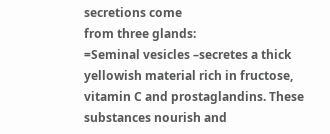secretions come
from three glands:
=Seminal vesicles –secretes a thick yellowish material rich in fructose, vitamin C and prostaglandins. These substances nourish and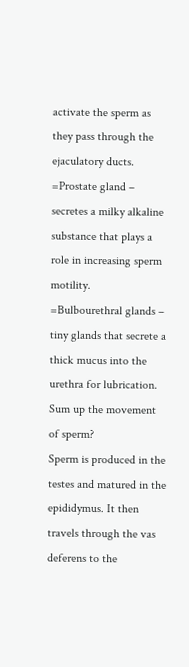activate the sperm as they pass through the ejaculatory ducts.
=Prostate gland – secretes a milky alkaline substance that plays a role in increasing sperm motility.
=Bulbourethral glands – tiny glands that secrete a thick mucus into the urethra for lubrication.
Sum up the movement of sperm?
Sperm is produced in the testes and matured in the epididymus. It then travels through the vas deferens to the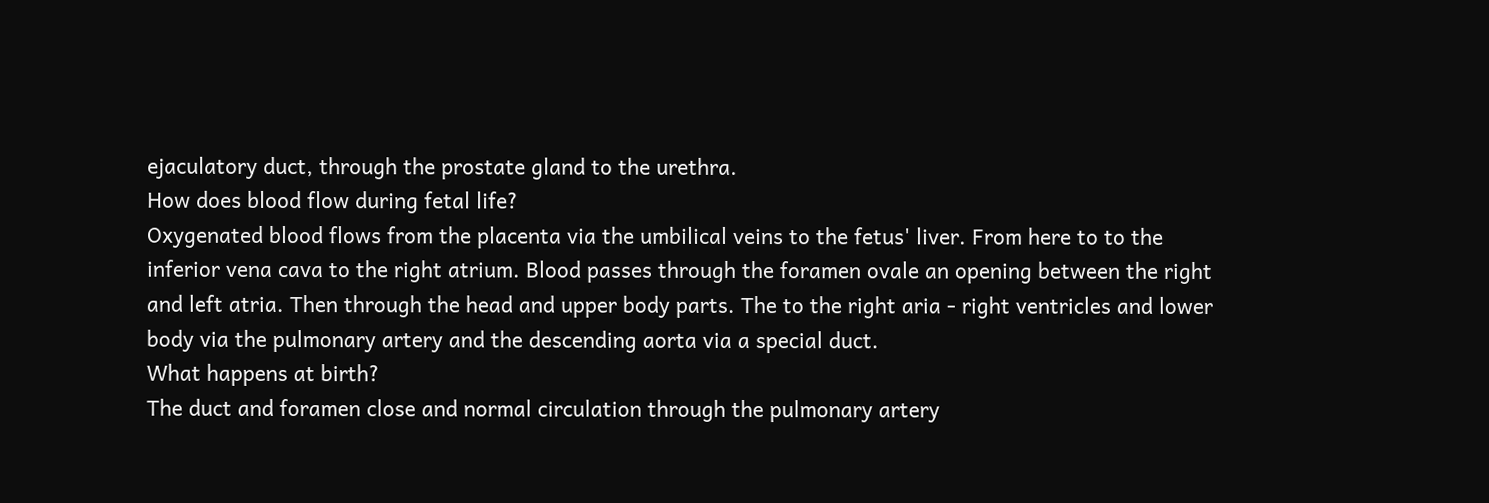ejaculatory duct, through the prostate gland to the urethra.
How does blood flow during fetal life?
Oxygenated blood flows from the placenta via the umbilical veins to the fetus' liver. From here to to the inferior vena cava to the right atrium. Blood passes through the foramen ovale an opening between the right and left atria. Then through the head and upper body parts. The to the right aria - right ventricles and lower body via the pulmonary artery and the descending aorta via a special duct.
What happens at birth?
The duct and foramen close and normal circulation through the pulmonary artery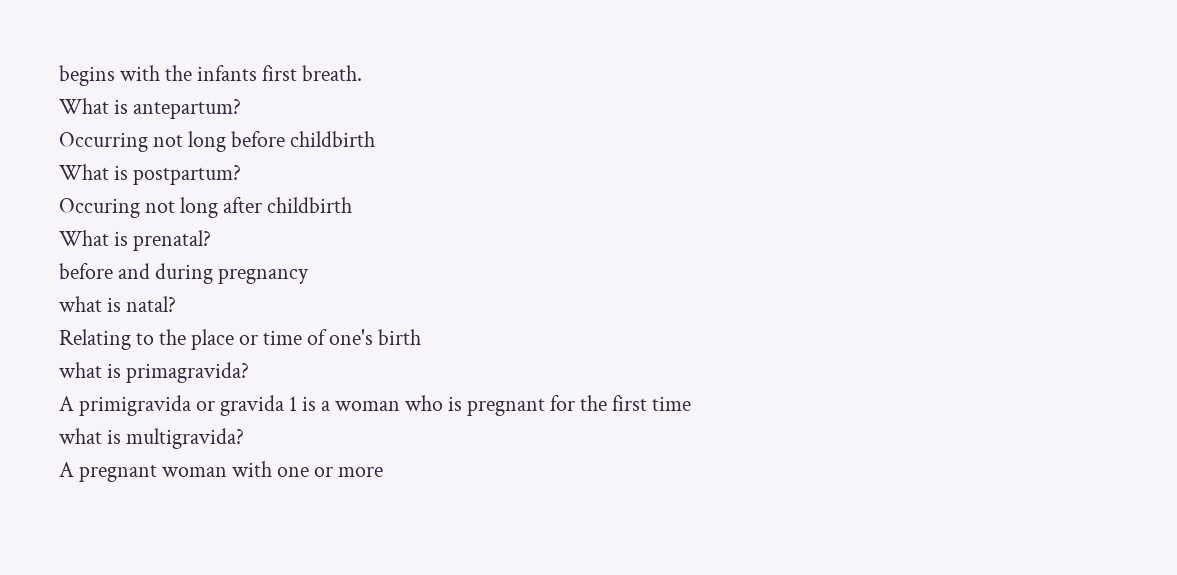begins with the infants first breath.
What is antepartum?
Occurring not long before childbirth
What is postpartum?
Occuring not long after childbirth
What is prenatal?
before and during pregnancy
what is natal?
Relating to the place or time of one's birth
what is primagravida?
A primigravida or gravida 1 is a woman who is pregnant for the first time
what is multigravida?
A pregnant woman with one or more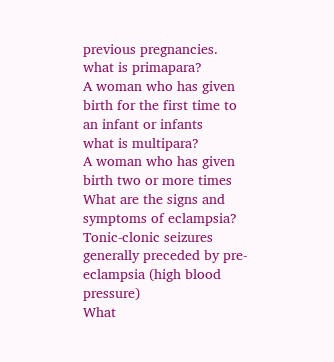previous pregnancies.
what is primapara?
A woman who has given birth for the first time to an infant or infants
what is multipara?
A woman who has given birth two or more times
What are the signs and symptoms of eclampsia?
Tonic-clonic seizures generally preceded by pre-eclampsia (high blood pressure)
What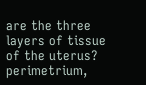are the three layers of tissue of the uterus?
perimetrium,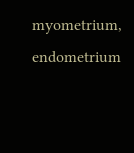myometrium, endometrium